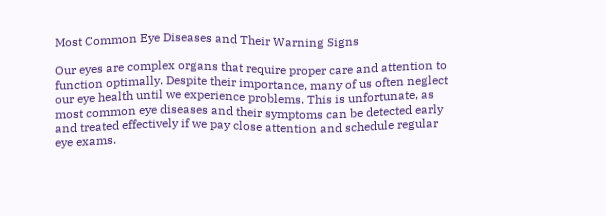Most Common Eye Diseases and Their Warning Signs

Our eyes are complex organs that require proper care and attention to function optimally. Despite their importance, many of us often neglect our eye health until we experience problems. This is unfortunate, as most common eye diseases and their symptoms can be detected early and treated effectively if we pay close attention and schedule regular eye exams.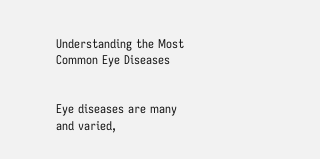Understanding the Most Common Eye Diseases


Eye diseases are many and varied,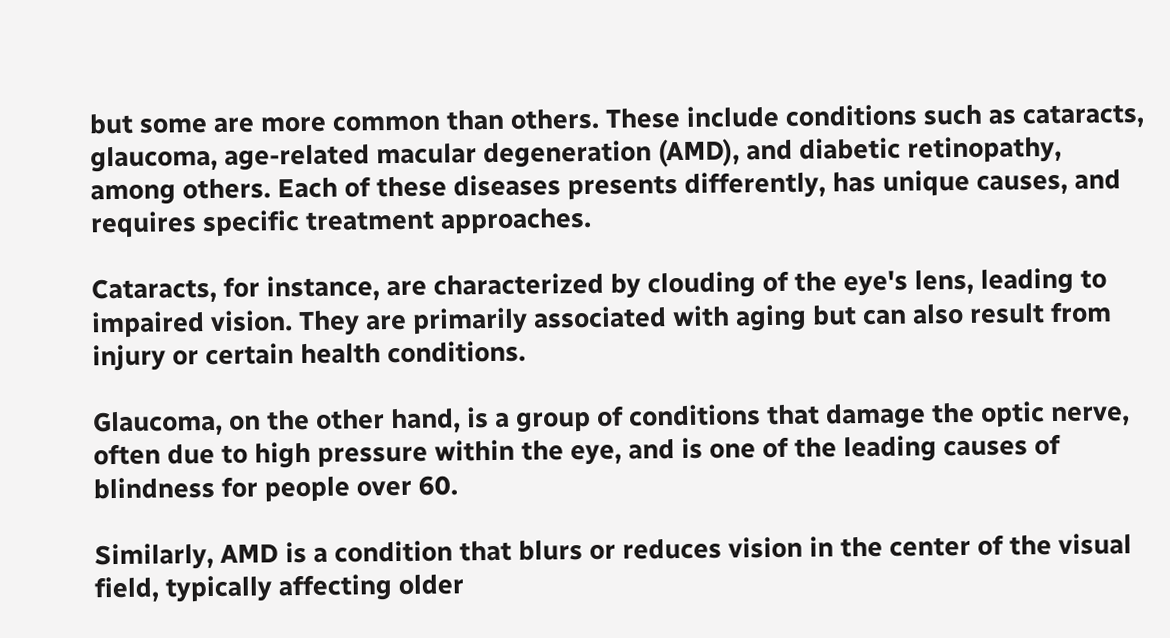but some are more common than others. These include conditions such as cataracts, glaucoma, age-related macular degeneration (AMD), and diabetic retinopathy, among others. Each of these diseases presents differently, has unique causes, and requires specific treatment approaches.

Cataracts, for instance, are characterized by clouding of the eye's lens, leading to impaired vision. They are primarily associated with aging but can also result from injury or certain health conditions.

Glaucoma, on the other hand, is a group of conditions that damage the optic nerve, often due to high pressure within the eye, and is one of the leading causes of blindness for people over 60.

Similarly, AMD is a condition that blurs or reduces vision in the center of the visual field, typically affecting older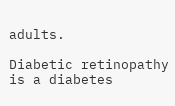adults.

Diabetic retinopathy is a diabetes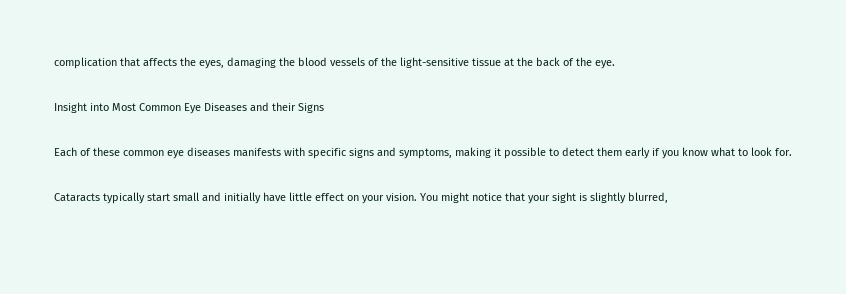complication that affects the eyes, damaging the blood vessels of the light-sensitive tissue at the back of the eye.


Insight into Most Common Eye Diseases and their Signs


Each of these common eye diseases manifests with specific signs and symptoms, making it possible to detect them early if you know what to look for.


Cataracts typically start small and initially have little effect on your vision. You might notice that your sight is slightly blurred,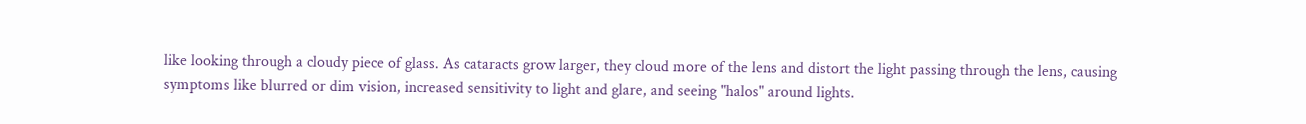like looking through a cloudy piece of glass. As cataracts grow larger, they cloud more of the lens and distort the light passing through the lens, causing symptoms like blurred or dim vision, increased sensitivity to light and glare, and seeing "halos" around lights.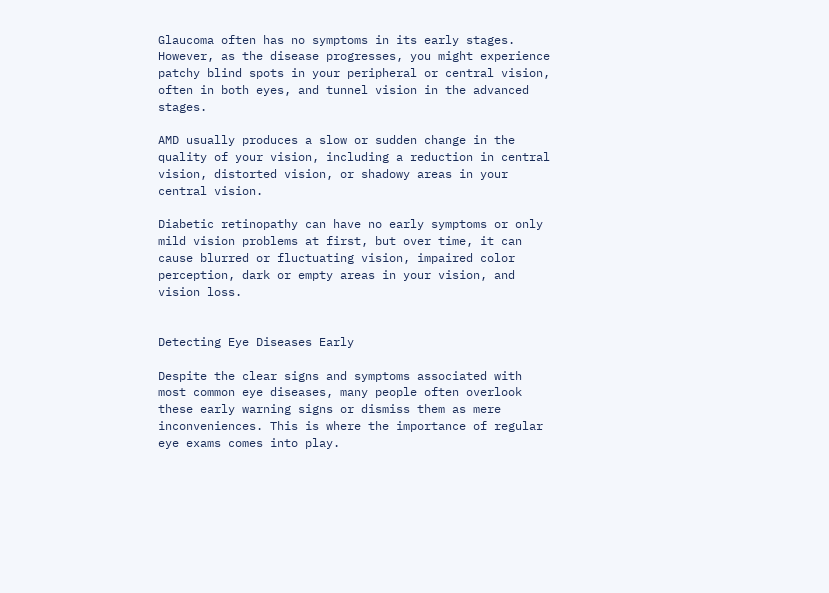Glaucoma often has no symptoms in its early stages. However, as the disease progresses, you might experience patchy blind spots in your peripheral or central vision, often in both eyes, and tunnel vision in the advanced stages.

AMD usually produces a slow or sudden change in the quality of your vision, including a reduction in central vision, distorted vision, or shadowy areas in your central vision.

Diabetic retinopathy can have no early symptoms or only mild vision problems at first, but over time, it can cause blurred or fluctuating vision, impaired color perception, dark or empty areas in your vision, and vision loss.


Detecting Eye Diseases Early

Despite the clear signs and symptoms associated with most common eye diseases, many people often overlook these early warning signs or dismiss them as mere inconveniences. This is where the importance of regular eye exams comes into play.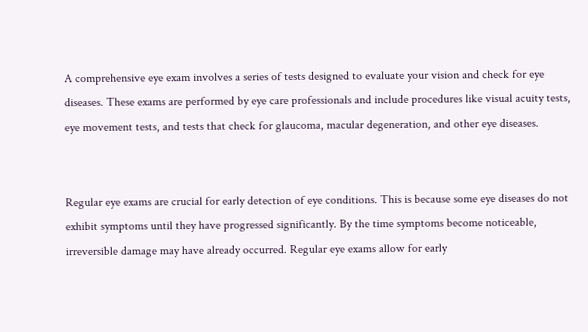A comprehensive eye exam involves a series of tests designed to evaluate your vision and check for eye diseases. These exams are performed by eye care professionals and include procedures like visual acuity tests, eye movement tests, and tests that check for glaucoma, macular degeneration, and other eye diseases.


Regular eye exams are crucial for early detection of eye conditions. This is because some eye diseases do not exhibit symptoms until they have progressed significantly. By the time symptoms become noticeable, irreversible damage may have already occurred. Regular eye exams allow for early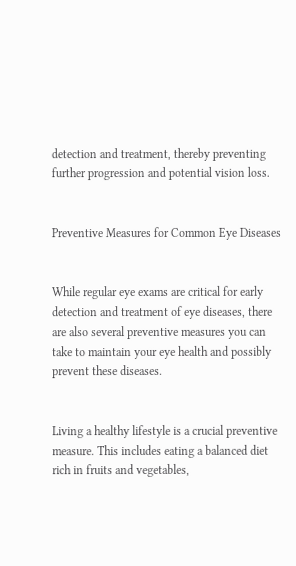detection and treatment, thereby preventing further progression and potential vision loss.


Preventive Measures for Common Eye Diseases


While regular eye exams are critical for early detection and treatment of eye diseases, there are also several preventive measures you can take to maintain your eye health and possibly prevent these diseases.


Living a healthy lifestyle is a crucial preventive measure. This includes eating a balanced diet rich in fruits and vegetables,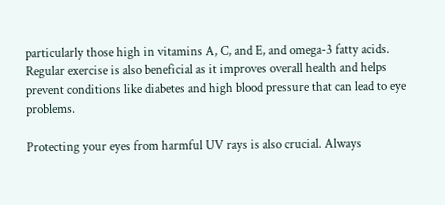particularly those high in vitamins A, C, and E, and omega-3 fatty acids. Regular exercise is also beneficial as it improves overall health and helps prevent conditions like diabetes and high blood pressure that can lead to eye problems.

Protecting your eyes from harmful UV rays is also crucial. Always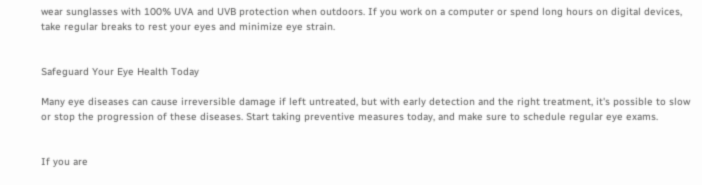wear sunglasses with 100% UVA and UVB protection when outdoors. If you work on a computer or spend long hours on digital devices, take regular breaks to rest your eyes and minimize eye strain.


Safeguard Your Eye Health Today

Many eye diseases can cause irreversible damage if left untreated, but with early detection and the right treatment, it's possible to slow or stop the progression of these diseases. Start taking preventive measures today, and make sure to schedule regular eye exams.


If you are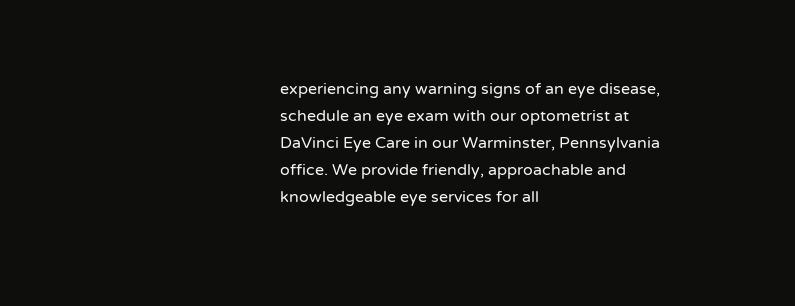experiencing any warning signs of an eye disease, schedule an eye exam with our optometrist at DaVinci Eye Care in our Warminster, Pennsylvania office. We provide friendly, approachable and knowledgeable eye services for all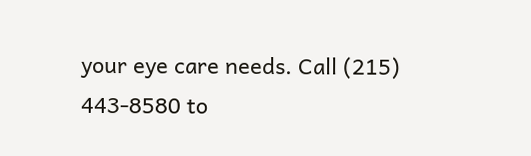your eye care needs. Call (215) 443-8580 to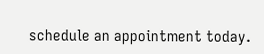schedule an appointment today.